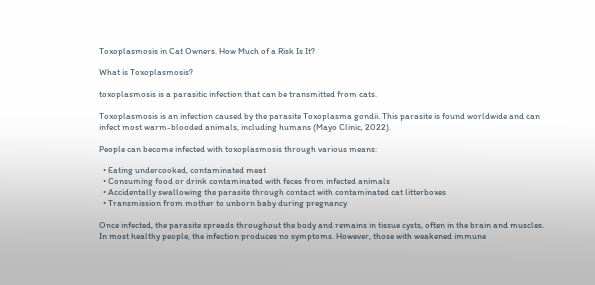Toxoplasmosis in Cat Owners. How Much of a Risk Is It?

What is Toxoplasmosis?

toxoplasmosis is a parasitic infection that can be transmitted from cats.

Toxoplasmosis is an infection caused by the parasite Toxoplasma gondii. This parasite is found worldwide and can infect most warm-blooded animals, including humans (Mayo Clinic, 2022).

People can become infected with toxoplasmosis through various means:

  • Eating undercooked, contaminated meat
  • Consuming food or drink contaminated with feces from infected animals
  • Accidentally swallowing the parasite through contact with contaminated cat litterboxes
  • Transmission from mother to unborn baby during pregnancy

Once infected, the parasite spreads throughout the body and remains in tissue cysts, often in the brain and muscles. In most healthy people, the infection produces no symptoms. However, those with weakened immune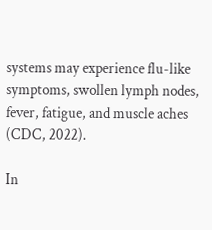systems may experience flu-like symptoms, swollen lymph nodes, fever, fatigue, and muscle aches (CDC, 2022).

In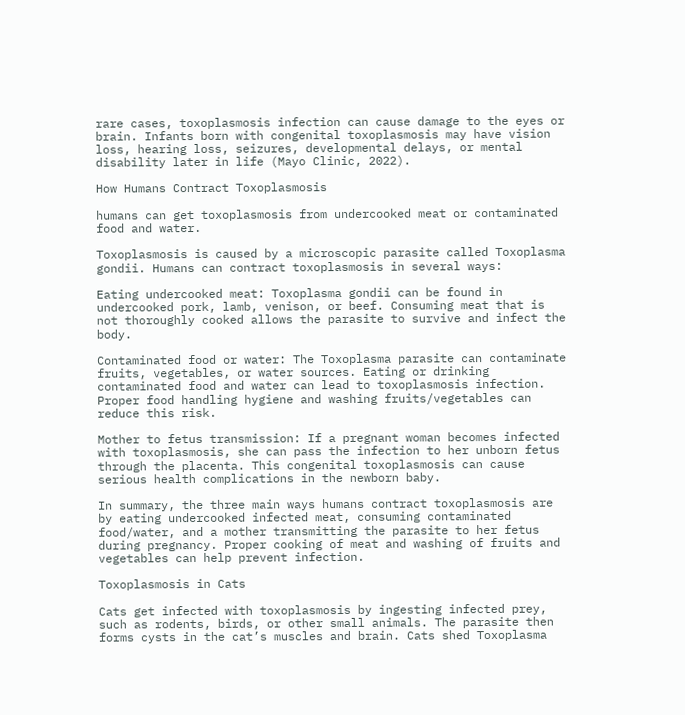rare cases, toxoplasmosis infection can cause damage to the eyes or brain. Infants born with congenital toxoplasmosis may have vision loss, hearing loss, seizures, developmental delays, or mental disability later in life (Mayo Clinic, 2022).

How Humans Contract Toxoplasmosis

humans can get toxoplasmosis from undercooked meat or contaminated food and water.

Toxoplasmosis is caused by a microscopic parasite called Toxoplasma gondii. Humans can contract toxoplasmosis in several ways:

Eating undercooked meat: Toxoplasma gondii can be found in undercooked pork, lamb, venison, or beef. Consuming meat that is not thoroughly cooked allows the parasite to survive and infect the body.

Contaminated food or water: The Toxoplasma parasite can contaminate fruits, vegetables, or water sources. Eating or drinking contaminated food and water can lead to toxoplasmosis infection. Proper food handling hygiene and washing fruits/vegetables can reduce this risk.

Mother to fetus transmission: If a pregnant woman becomes infected with toxoplasmosis, she can pass the infection to her unborn fetus through the placenta. This congenital toxoplasmosis can cause serious health complications in the newborn baby.

In summary, the three main ways humans contract toxoplasmosis are by eating undercooked infected meat, consuming contaminated food/water, and a mother transmitting the parasite to her fetus during pregnancy. Proper cooking of meat and washing of fruits and vegetables can help prevent infection.

Toxoplasmosis in Cats

Cats get infected with toxoplasmosis by ingesting infected prey, such as rodents, birds, or other small animals. The parasite then forms cysts in the cat’s muscles and brain. Cats shed Toxoplasma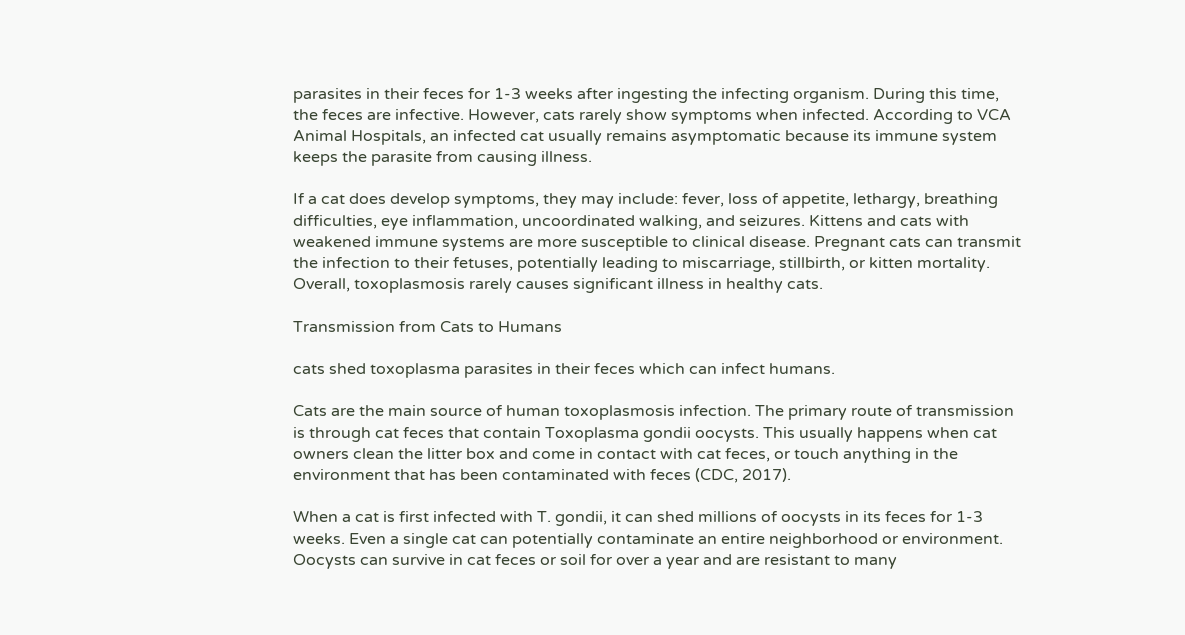parasites in their feces for 1-3 weeks after ingesting the infecting organism. During this time, the feces are infective. However, cats rarely show symptoms when infected. According to VCA Animal Hospitals, an infected cat usually remains asymptomatic because its immune system keeps the parasite from causing illness.

If a cat does develop symptoms, they may include: fever, loss of appetite, lethargy, breathing difficulties, eye inflammation, uncoordinated walking, and seizures. Kittens and cats with weakened immune systems are more susceptible to clinical disease. Pregnant cats can transmit the infection to their fetuses, potentially leading to miscarriage, stillbirth, or kitten mortality. Overall, toxoplasmosis rarely causes significant illness in healthy cats.

Transmission from Cats to Humans

cats shed toxoplasma parasites in their feces which can infect humans.

Cats are the main source of human toxoplasmosis infection. The primary route of transmission is through cat feces that contain Toxoplasma gondii oocysts. This usually happens when cat owners clean the litter box and come in contact with cat feces, or touch anything in the environment that has been contaminated with feces (CDC, 2017).

When a cat is first infected with T. gondii, it can shed millions of oocysts in its feces for 1-3 weeks. Even a single cat can potentially contaminate an entire neighborhood or environment. Oocysts can survive in cat feces or soil for over a year and are resistant to many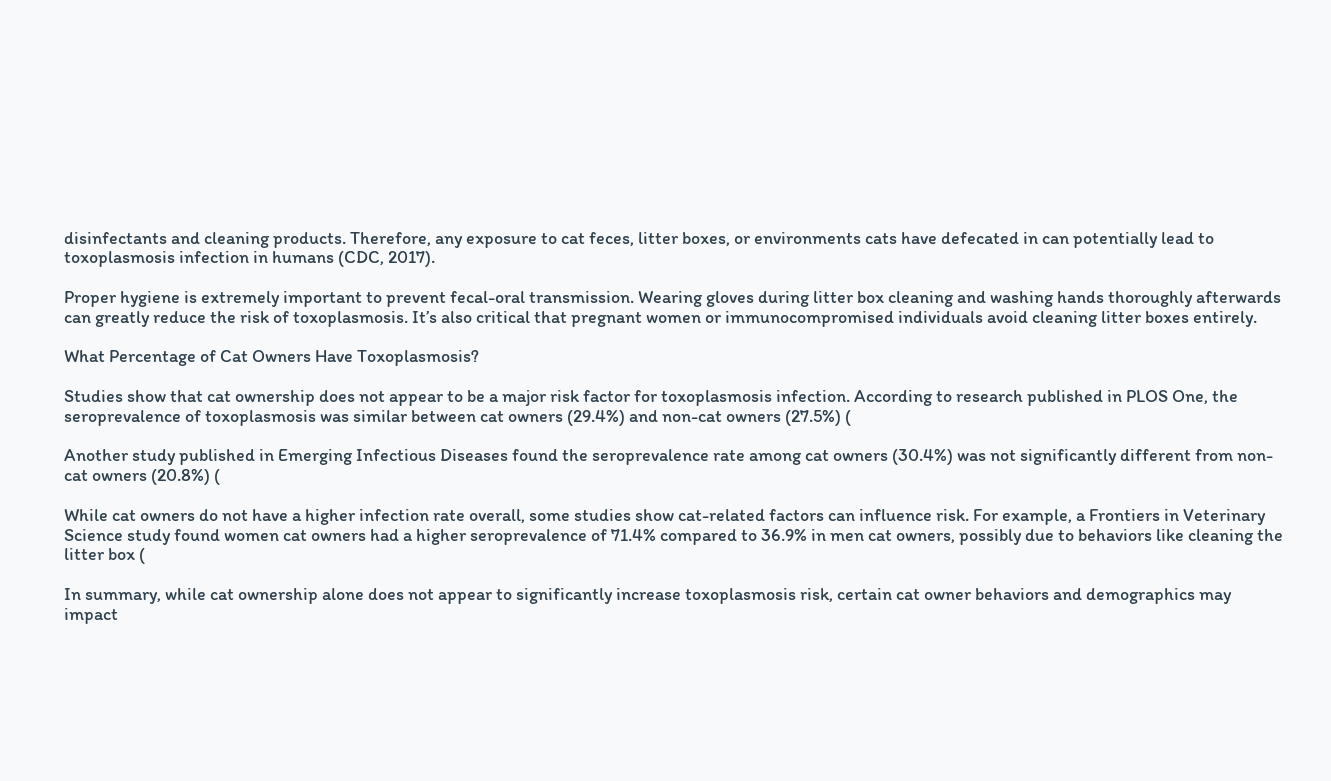disinfectants and cleaning products. Therefore, any exposure to cat feces, litter boxes, or environments cats have defecated in can potentially lead to toxoplasmosis infection in humans (CDC, 2017).

Proper hygiene is extremely important to prevent fecal-oral transmission. Wearing gloves during litter box cleaning and washing hands thoroughly afterwards can greatly reduce the risk of toxoplasmosis. It’s also critical that pregnant women or immunocompromised individuals avoid cleaning litter boxes entirely.

What Percentage of Cat Owners Have Toxoplasmosis?

Studies show that cat ownership does not appear to be a major risk factor for toxoplasmosis infection. According to research published in PLOS One, the seroprevalence of toxoplasmosis was similar between cat owners (29.4%) and non-cat owners (27.5%) (

Another study published in Emerging Infectious Diseases found the seroprevalence rate among cat owners (30.4%) was not significantly different from non-cat owners (20.8%) (

While cat owners do not have a higher infection rate overall, some studies show cat-related factors can influence risk. For example, a Frontiers in Veterinary Science study found women cat owners had a higher seroprevalence of 71.4% compared to 36.9% in men cat owners, possibly due to behaviors like cleaning the litter box (

In summary, while cat ownership alone does not appear to significantly increase toxoplasmosis risk, certain cat owner behaviors and demographics may impact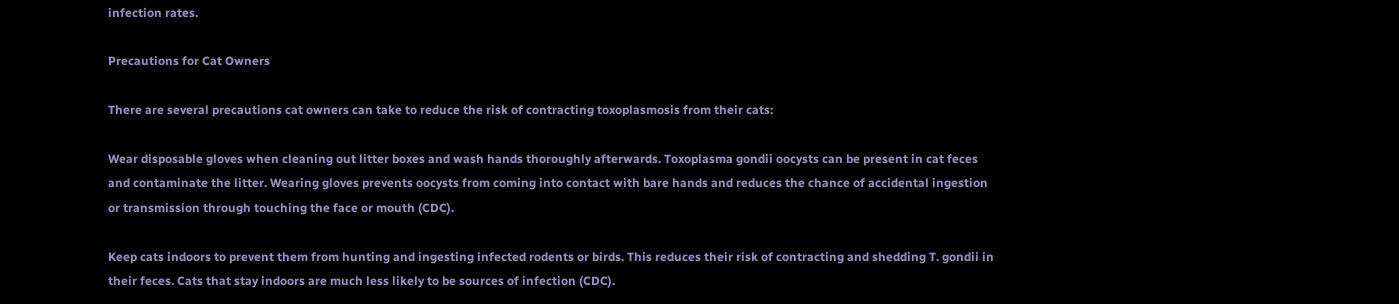infection rates.

Precautions for Cat Owners

There are several precautions cat owners can take to reduce the risk of contracting toxoplasmosis from their cats:

Wear disposable gloves when cleaning out litter boxes and wash hands thoroughly afterwards. Toxoplasma gondii oocysts can be present in cat feces and contaminate the litter. Wearing gloves prevents oocysts from coming into contact with bare hands and reduces the chance of accidental ingestion or transmission through touching the face or mouth (CDC).

Keep cats indoors to prevent them from hunting and ingesting infected rodents or birds. This reduces their risk of contracting and shedding T. gondii in their feces. Cats that stay indoors are much less likely to be sources of infection (CDC).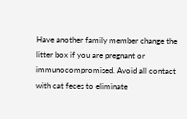Have another family member change the litter box if you are pregnant or immunocompromised. Avoid all contact with cat feces to eliminate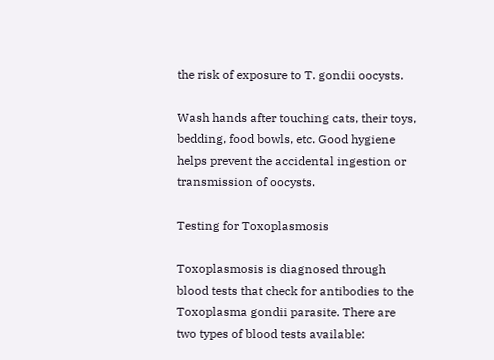the risk of exposure to T. gondii oocysts.

Wash hands after touching cats, their toys, bedding, food bowls, etc. Good hygiene helps prevent the accidental ingestion or transmission of oocysts.

Testing for Toxoplasmosis

Toxoplasmosis is diagnosed through blood tests that check for antibodies to the Toxoplasma gondii parasite. There are two types of blood tests available: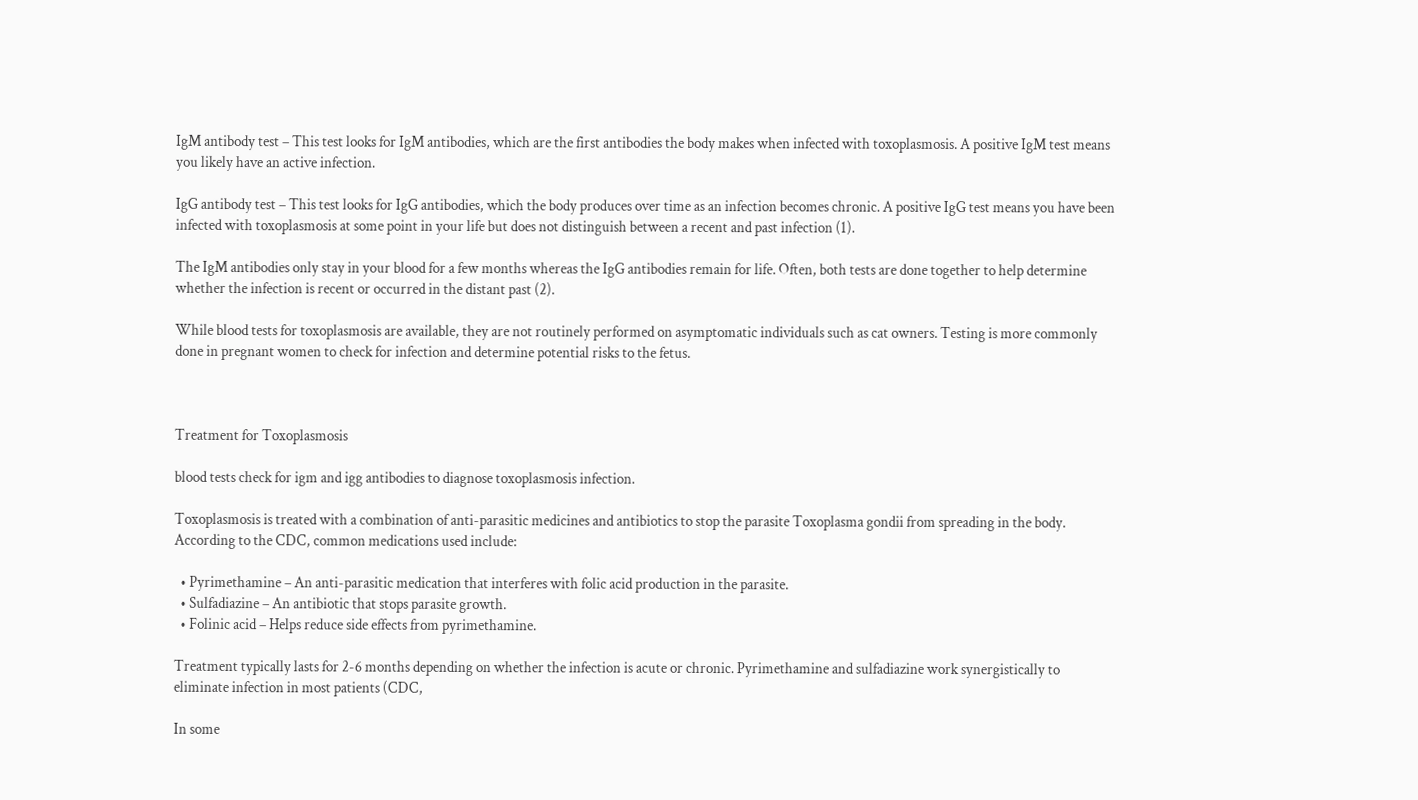IgM antibody test – This test looks for IgM antibodies, which are the first antibodies the body makes when infected with toxoplasmosis. A positive IgM test means you likely have an active infection.

IgG antibody test – This test looks for IgG antibodies, which the body produces over time as an infection becomes chronic. A positive IgG test means you have been infected with toxoplasmosis at some point in your life but does not distinguish between a recent and past infection (1).

The IgM antibodies only stay in your blood for a few months whereas the IgG antibodies remain for life. Often, both tests are done together to help determine whether the infection is recent or occurred in the distant past (2).

While blood tests for toxoplasmosis are available, they are not routinely performed on asymptomatic individuals such as cat owners. Testing is more commonly done in pregnant women to check for infection and determine potential risks to the fetus.



Treatment for Toxoplasmosis

blood tests check for igm and igg antibodies to diagnose toxoplasmosis infection.

Toxoplasmosis is treated with a combination of anti-parasitic medicines and antibiotics to stop the parasite Toxoplasma gondii from spreading in the body. According to the CDC, common medications used include:

  • Pyrimethamine – An anti-parasitic medication that interferes with folic acid production in the parasite.
  • Sulfadiazine – An antibiotic that stops parasite growth.
  • Folinic acid – Helps reduce side effects from pyrimethamine.

Treatment typically lasts for 2-6 months depending on whether the infection is acute or chronic. Pyrimethamine and sulfadiazine work synergistically to eliminate infection in most patients (CDC,

In some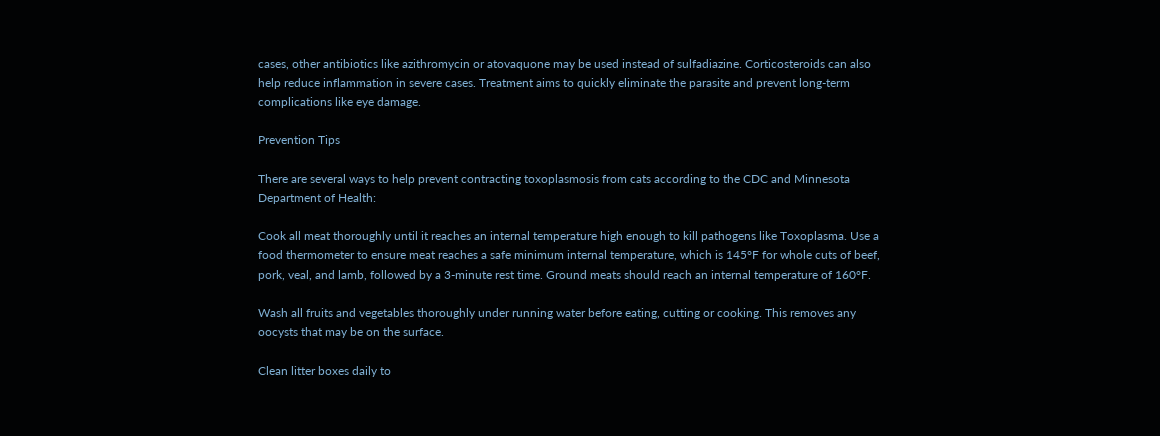cases, other antibiotics like azithromycin or atovaquone may be used instead of sulfadiazine. Corticosteroids can also help reduce inflammation in severe cases. Treatment aims to quickly eliminate the parasite and prevent long-term complications like eye damage.

Prevention Tips

There are several ways to help prevent contracting toxoplasmosis from cats according to the CDC and Minnesota Department of Health:

Cook all meat thoroughly until it reaches an internal temperature high enough to kill pathogens like Toxoplasma. Use a food thermometer to ensure meat reaches a safe minimum internal temperature, which is 145°F for whole cuts of beef, pork, veal, and lamb, followed by a 3-minute rest time. Ground meats should reach an internal temperature of 160°F.

Wash all fruits and vegetables thoroughly under running water before eating, cutting or cooking. This removes any oocysts that may be on the surface.

Clean litter boxes daily to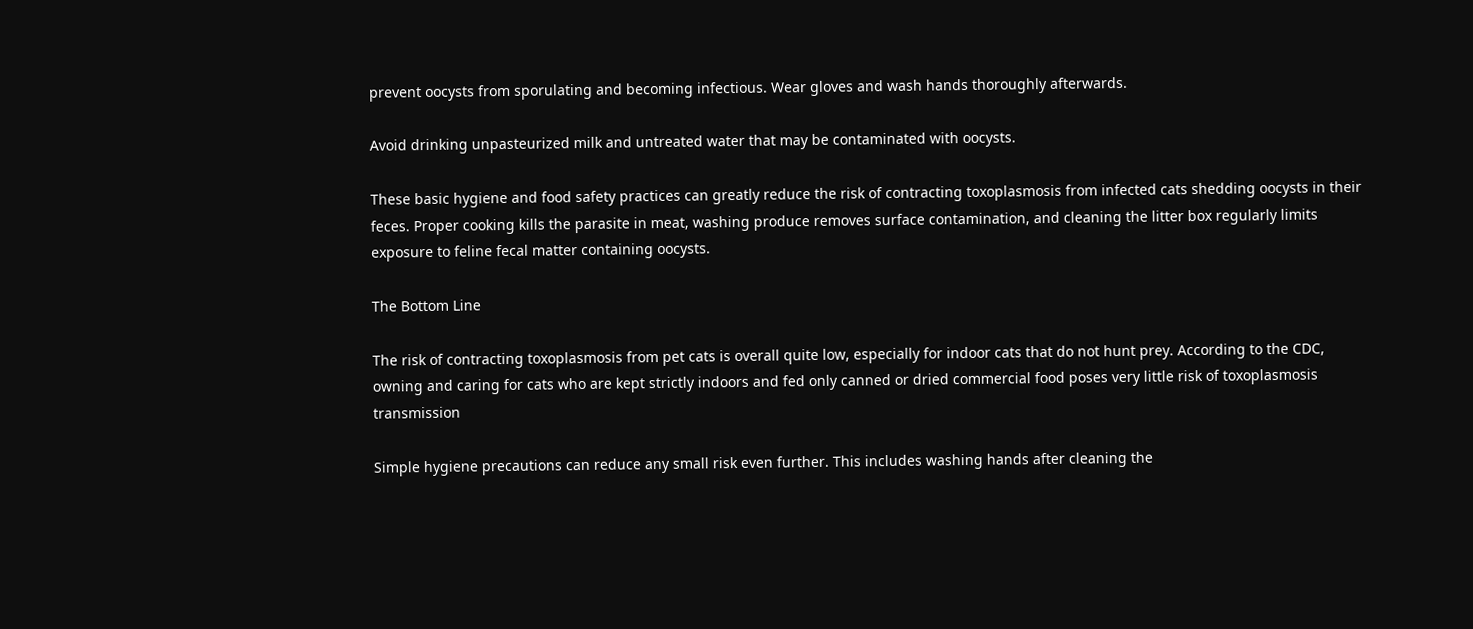prevent oocysts from sporulating and becoming infectious. Wear gloves and wash hands thoroughly afterwards.

Avoid drinking unpasteurized milk and untreated water that may be contaminated with oocysts.

These basic hygiene and food safety practices can greatly reduce the risk of contracting toxoplasmosis from infected cats shedding oocysts in their feces. Proper cooking kills the parasite in meat, washing produce removes surface contamination, and cleaning the litter box regularly limits exposure to feline fecal matter containing oocysts.

The Bottom Line

The risk of contracting toxoplasmosis from pet cats is overall quite low, especially for indoor cats that do not hunt prey. According to the CDC, owning and caring for cats who are kept strictly indoors and fed only canned or dried commercial food poses very little risk of toxoplasmosis transmission

Simple hygiene precautions can reduce any small risk even further. This includes washing hands after cleaning the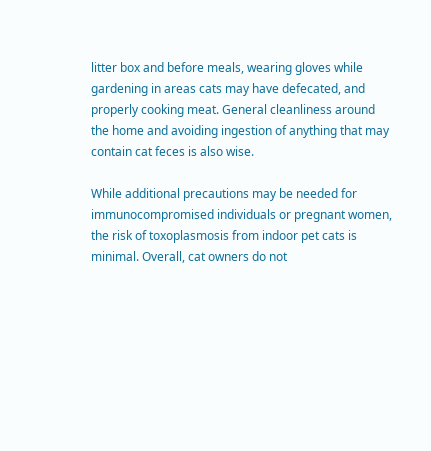litter box and before meals, wearing gloves while gardening in areas cats may have defecated, and properly cooking meat. General cleanliness around the home and avoiding ingestion of anything that may contain cat feces is also wise.

While additional precautions may be needed for immunocompromised individuals or pregnant women, the risk of toxoplasmosis from indoor pet cats is minimal. Overall, cat owners do not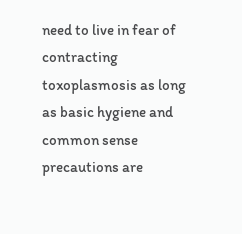need to live in fear of contracting toxoplasmosis as long as basic hygiene and common sense precautions are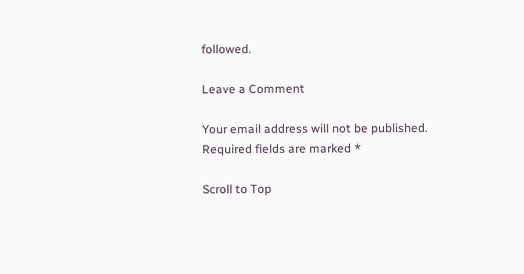followed.

Leave a Comment

Your email address will not be published. Required fields are marked *

Scroll to Top